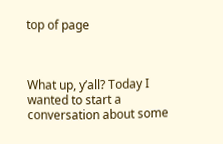top of page



What up, y’all? Today I wanted to start a conversation about some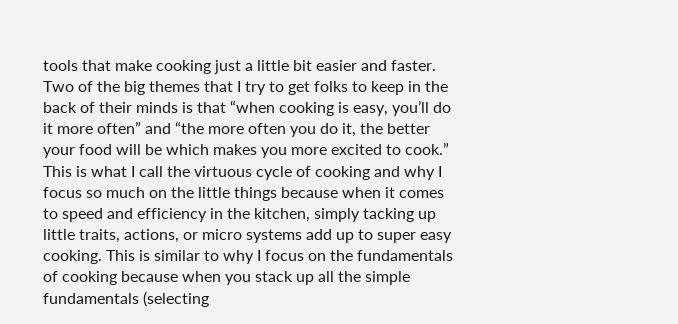tools that make cooking just a little bit easier and faster. Two of the big themes that I try to get folks to keep in the back of their minds is that “when cooking is easy, you’ll do it more often” and “the more often you do it, the better your food will be which makes you more excited to cook.” This is what I call the virtuous cycle of cooking and why I focus so much on the little things because when it comes to speed and efficiency in the kitchen, simply tacking up little traits, actions, or micro systems add up to super easy cooking. This is similar to why I focus on the fundamentals of cooking because when you stack up all the simple fundamentals (selecting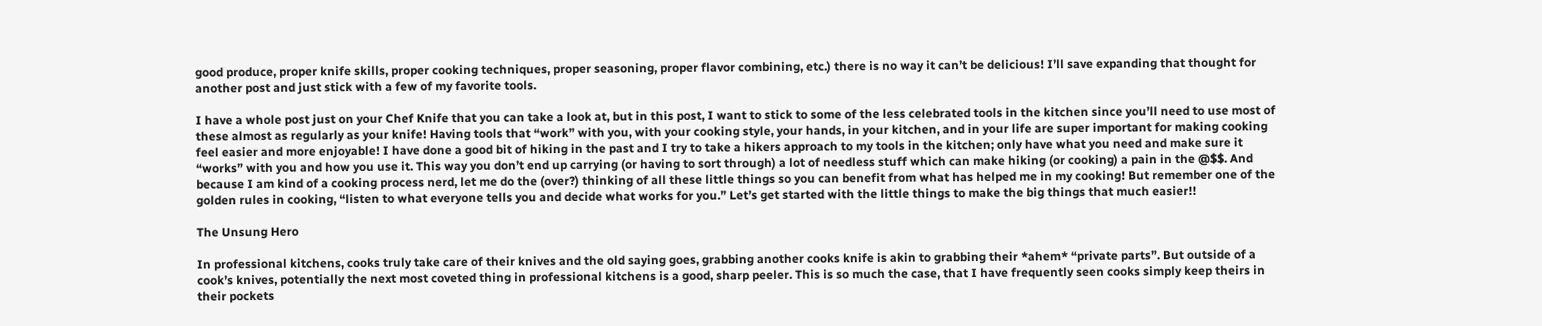good produce, proper knife skills, proper cooking techniques, proper seasoning, proper flavor combining, etc.) there is no way it can’t be delicious! I’ll save expanding that thought for another post and just stick with a few of my favorite tools.

I have a whole post just on your Chef Knife that you can take a look at, but in this post, I want to stick to some of the less celebrated tools in the kitchen since you’ll need to use most of these almost as regularly as your knife! Having tools that “work” with you, with your cooking style, your hands, in your kitchen, and in your life are super important for making cooking feel easier and more enjoyable! I have done a good bit of hiking in the past and I try to take a hikers approach to my tools in the kitchen; only have what you need and make sure it “works” with you and how you use it. This way you don’t end up carrying (or having to sort through) a lot of needless stuff which can make hiking (or cooking) a pain in the @$$. And because I am kind of a cooking process nerd, let me do the (over?) thinking of all these little things so you can benefit from what has helped me in my cooking! But remember one of the golden rules in cooking, “listen to what everyone tells you and decide what works for you.” Let’s get started with the little things to make the big things that much easier!!

The Unsung Hero

In professional kitchens, cooks truly take care of their knives and the old saying goes, grabbing another cooks knife is akin to grabbing their *ahem* “private parts”. But outside of a cook’s knives, potentially the next most coveted thing in professional kitchens is a good, sharp peeler. This is so much the case, that I have frequently seen cooks simply keep theirs in their pockets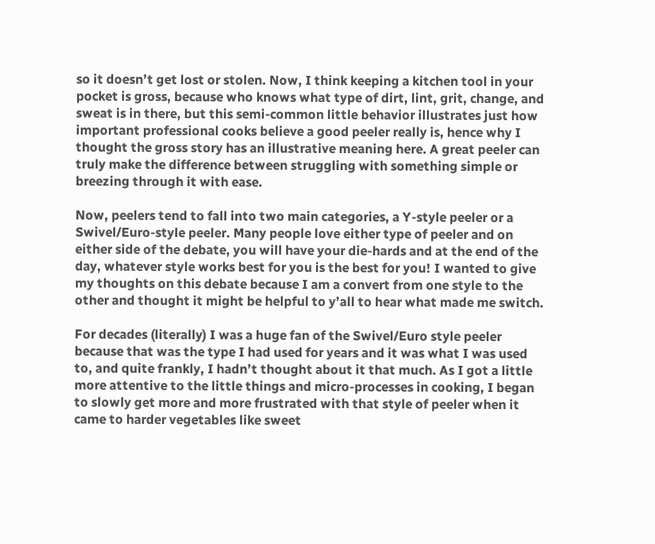so it doesn’t get lost or stolen. Now, I think keeping a kitchen tool in your pocket is gross, because who knows what type of dirt, lint, grit, change, and sweat is in there, but this semi-common little behavior illustrates just how important professional cooks believe a good peeler really is, hence why I thought the gross story has an illustrative meaning here. A great peeler can truly make the difference between struggling with something simple or breezing through it with ease.

Now, peelers tend to fall into two main categories, a Y-style peeler or a Swivel/Euro-style peeler. Many people love either type of peeler and on either side of the debate, you will have your die-hards and at the end of the day, whatever style works best for you is the best for you! I wanted to give my thoughts on this debate because I am a convert from one style to the other and thought it might be helpful to y’all to hear what made me switch.

For decades (literally) I was a huge fan of the Swivel/Euro style peeler because that was the type I had used for years and it was what I was used to, and quite frankly, I hadn’t thought about it that much. As I got a little more attentive to the little things and micro-processes in cooking, I began to slowly get more and more frustrated with that style of peeler when it came to harder vegetables like sweet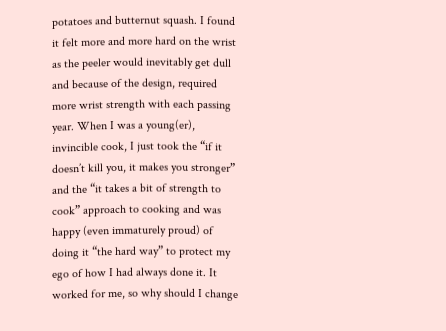potatoes and butternut squash. I found it felt more and more hard on the wrist as the peeler would inevitably get dull and because of the design, required more wrist strength with each passing year. When I was a young(er), invincible cook, I just took the “if it doesn’t kill you, it makes you stronger” and the “it takes a bit of strength to cook” approach to cooking and was happy (even immaturely proud) of doing it “the hard way” to protect my ego of how I had always done it. It worked for me, so why should I change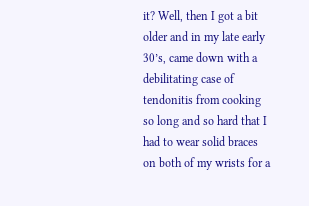it? Well, then I got a bit older and in my late early 30’s, came down with a debilitating case of tendonitis from cooking so long and so hard that I had to wear solid braces on both of my wrists for a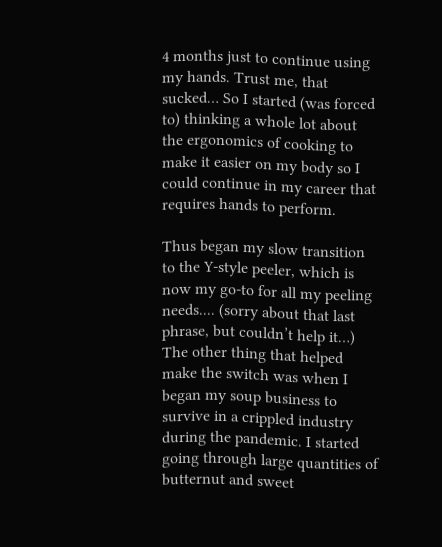4 months just to continue using my hands. Trust me, that sucked… So I started (was forced to) thinking a whole lot about the ergonomics of cooking to make it easier on my body so I could continue in my career that requires hands to perform.

Thus began my slow transition to the Y-style peeler, which is now my go-to for all my peeling needs.... (sorry about that last phrase, but couldn’t help it…) The other thing that helped make the switch was when I began my soup business to survive in a crippled industry during the pandemic. I started going through large quantities of butternut and sweet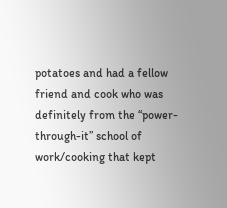potatoes and had a fellow friend and cook who was definitely from the “power-through-it” school of work/cooking that kept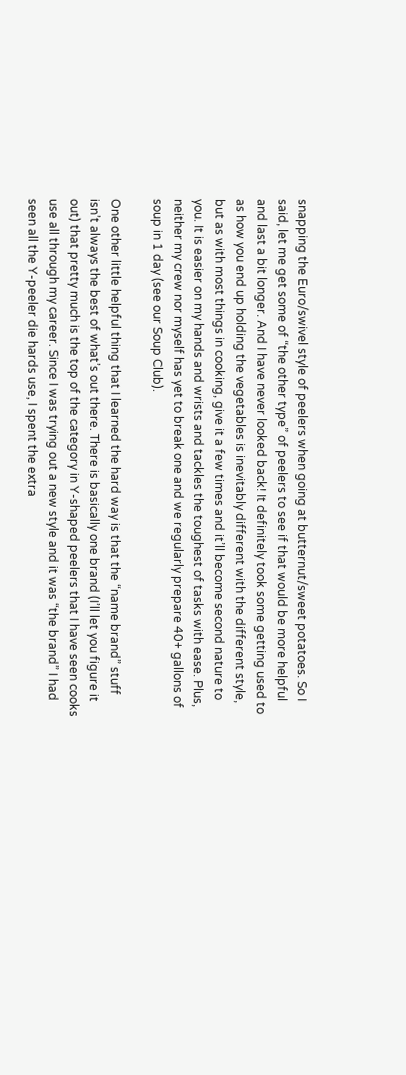snapping the Euro/swivel style of peelers when going at butternut/sweet potatoes. So I said, let me get some of “the other type” of peelers to see if that would be more helpful and last a bit longer. And I have never looked back! It definitely took some getting used to as how you end up holding the vegetables is inevitably different with the different style, but as with most things in cooking, give it a few times and it’ll become second nature to you. It is easier on my hands and wrists and tackles the toughest of tasks with ease. Plus, neither my crew nor myself has yet to break one and we regularly prepare 40+ gallons of soup in 1 day (see our Soup Club).

One other little helpful thing that I learned the hard way is that the “name brand” stuff isn’t always the best of what’s out there. There is basically one brand (I’ll let you figure it out) that pretty much is the top of the category in Y-shaped peelers that I have seen cooks use all through my career. Since I was trying out a new style and it was “the brand” I had seen all the Y-peeler die hards use, I spent the extra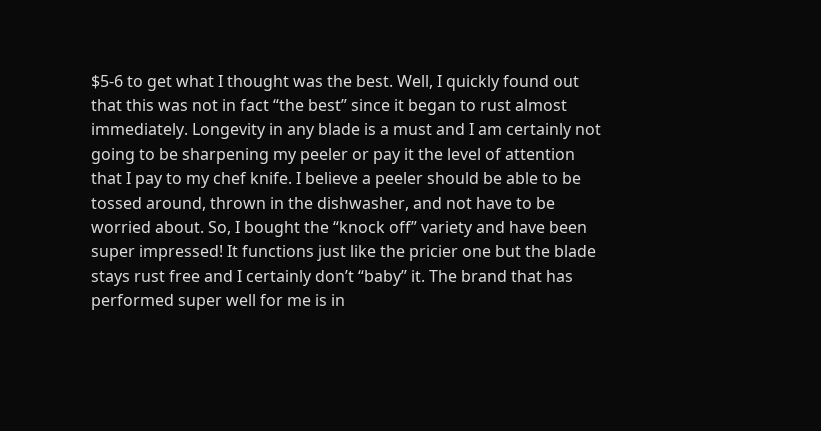$5-6 to get what I thought was the best. Well, I quickly found out that this was not in fact “the best” since it began to rust almost immediately. Longevity in any blade is a must and I am certainly not going to be sharpening my peeler or pay it the level of attention that I pay to my chef knife. I believe a peeler should be able to be tossed around, thrown in the dishwasher, and not have to be worried about. So, I bought the “knock off” variety and have been super impressed! It functions just like the pricier one but the blade stays rust free and I certainly don’t “baby” it. The brand that has performed super well for me is in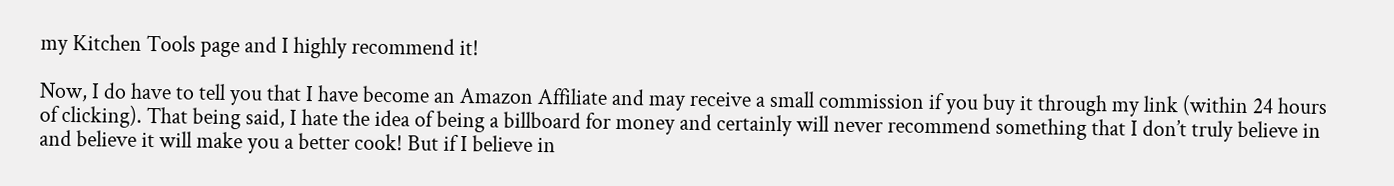my Kitchen Tools page and I highly recommend it!

Now, I do have to tell you that I have become an Amazon Affiliate and may receive a small commission if you buy it through my link (within 24 hours of clicking). That being said, I hate the idea of being a billboard for money and certainly will never recommend something that I don’t truly believe in and believe it will make you a better cook! But if I believe in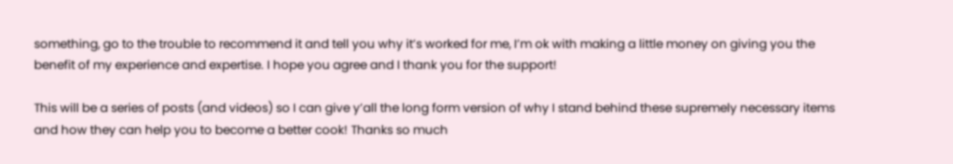something, go to the trouble to recommend it and tell you why it’s worked for me, I’m ok with making a little money on giving you the benefit of my experience and expertise. I hope you agree and I thank you for the support!

This will be a series of posts (and videos) so I can give y’all the long form version of why I stand behind these supremely necessary items and how they can help you to become a better cook! Thanks so much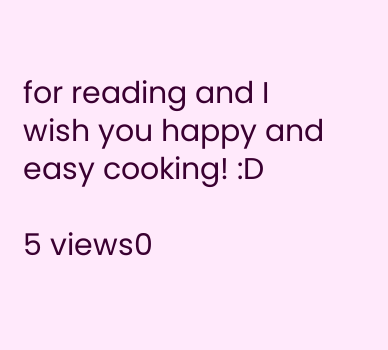for reading and I wish you happy and easy cooking! :D

5 views0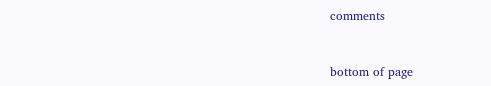comments


bottom of page